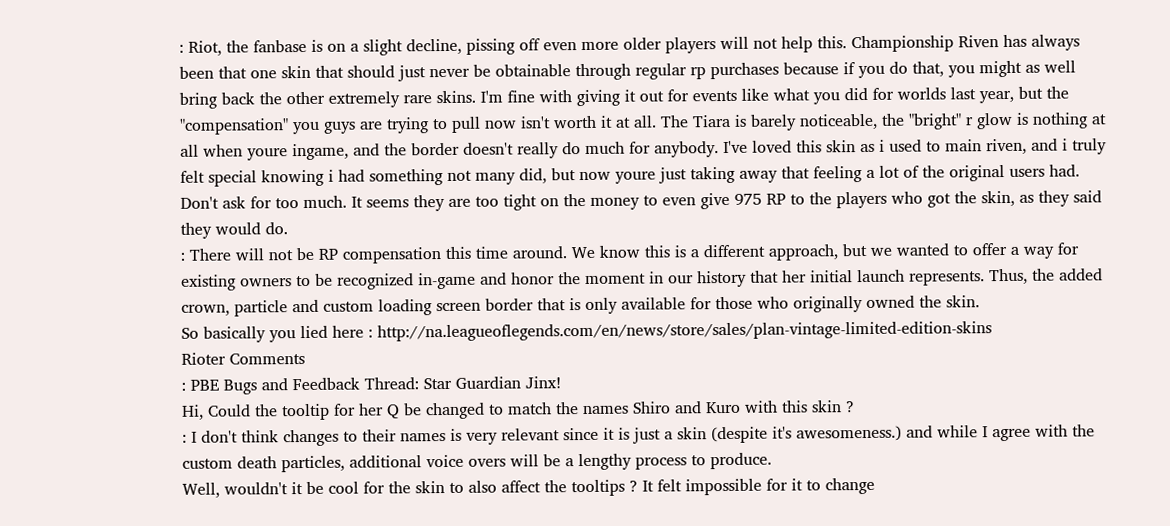: Riot, the fanbase is on a slight decline, pissing off even more older players will not help this. Championship Riven has always been that one skin that should just never be obtainable through regular rp purchases because if you do that, you might as well bring back the other extremely rare skins. I'm fine with giving it out for events like what you did for worlds last year, but the "compensation" you guys are trying to pull now isn't worth it at all. The Tiara is barely noticeable, the "bright" r glow is nothing at all when youre ingame, and the border doesn't really do much for anybody. I've loved this skin as i used to main riven, and i truly felt special knowing i had something not many did, but now youre just taking away that feeling a lot of the original users had.
Don't ask for too much. It seems they are too tight on the money to even give 975 RP to the players who got the skin, as they said they would do.
: There will not be RP compensation this time around. We know this is a different approach, but we wanted to offer a way for existing owners to be recognized in-game and honor the moment in our history that her initial launch represents. Thus, the added crown, particle and custom loading screen border that is only available for those who originally owned the skin.
So basically you lied here : http://na.leagueoflegends.com/en/news/store/sales/plan-vintage-limited-edition-skins
Rioter Comments
: PBE Bugs and Feedback Thread: Star Guardian Jinx!
Hi, Could the tooltip for her Q be changed to match the names Shiro and Kuro with this skin ?
: I don't think changes to their names is very relevant since it is just a skin (despite it's awesomeness.) and while I agree with the custom death particles, additional voice overs will be a lengthy process to produce.
Well, wouldn't it be cool for the skin to also affect the tooltips ? It felt impossible for it to change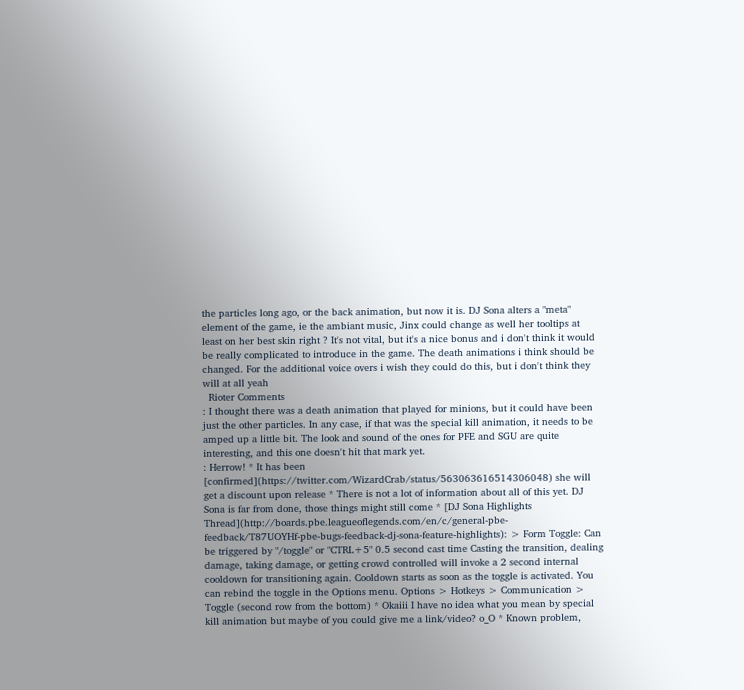the particles long ago, or the back animation, but now it is. DJ Sona alters a "meta" element of the game, ie the ambiant music, Jinx could change as well her tooltips at least on her best skin right ? It's not vital, but it's a nice bonus and i don't think it would be really complicated to introduce in the game. The death animations i think should be changed. For the additional voice overs i wish they could do this, but i don't think they will at all yeah
  Rioter Comments
: I thought there was a death animation that played for minions, but it could have been just the other particles. In any case, if that was the special kill animation, it needs to be amped up a little bit. The look and sound of the ones for PFE and SGU are quite interesting, and this one doesn't hit that mark yet.
: Herrow! * It has been [confirmed](https://twitter.com/WizardCrab/status/563063616514306048) she will get a discount upon release * There is not a lot of information about all of this yet. DJ Sona is far from done, those things might still come * [DJ Sona Highlights Thread](http://boards.pbe.leagueoflegends.com/en/c/general-pbe-feedback/T87UOYHf-pbe-bugs-feedback-dj-sona-feature-highlights): > Form Toggle: Can be triggered by "/toggle" or "CTRL+5" 0.5 second cast time Casting the transition, dealing damage, taking damage, or getting crowd controlled will invoke a 2 second internal cooldown for transitioning again. Cooldown starts as soon as the toggle is activated. You can rebind the toggle in the Options menu. Options > Hotkeys > Communication > Toggle (second row from the bottom) * Okaiii I have no idea what you mean by special kill animation but maybe of you could give me a link/video? o_O * Known problem,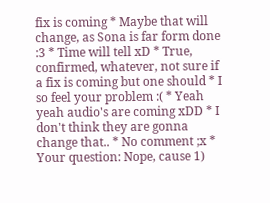fix is coming * Maybe that will change, as Sona is far form done :3 * Time will tell xD * True, confirmed, whatever, not sure if a fix is coming but one should * I so feel your problem :( * Yeah yeah audio's are coming xDD * I don't think they are gonna change that.. * No comment ;x * Your question: Nope, cause 1)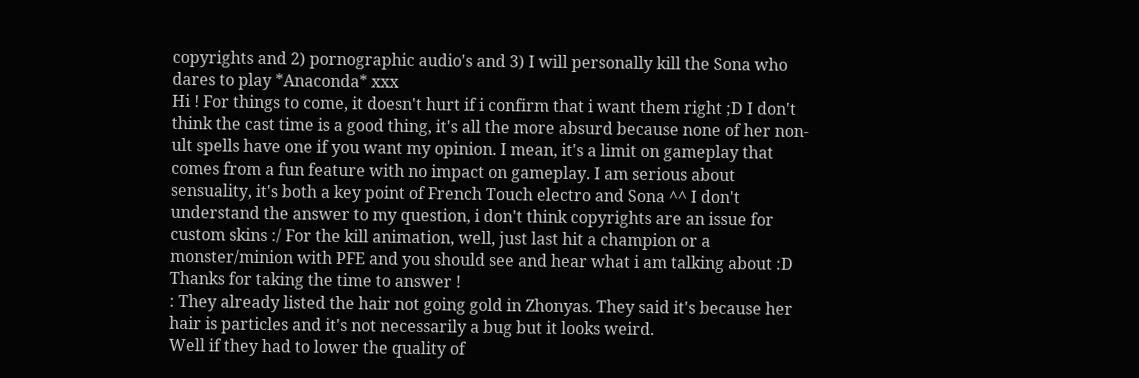copyrights and 2) pornographic audio's and 3) I will personally kill the Sona who dares to play *Anaconda* xxx
Hi ! For things to come, it doesn't hurt if i confirm that i want them right ;D I don't think the cast time is a good thing, it's all the more absurd because none of her non-ult spells have one if you want my opinion. I mean, it's a limit on gameplay that comes from a fun feature with no impact on gameplay. I am serious about sensuality, it's both a key point of French Touch electro and Sona ^^ I don't understand the answer to my question, i don't think copyrights are an issue for custom skins :/ For the kill animation, well, just last hit a champion or a monster/minion with PFE and you should see and hear what i am talking about :D Thanks for taking the time to answer !
: They already listed the hair not going gold in Zhonyas. They said it's because her hair is particles and it's not necessarily a bug but it looks weird.
Well if they had to lower the quality of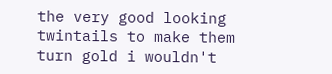the very good looking twintails to make them turn gold i wouldn't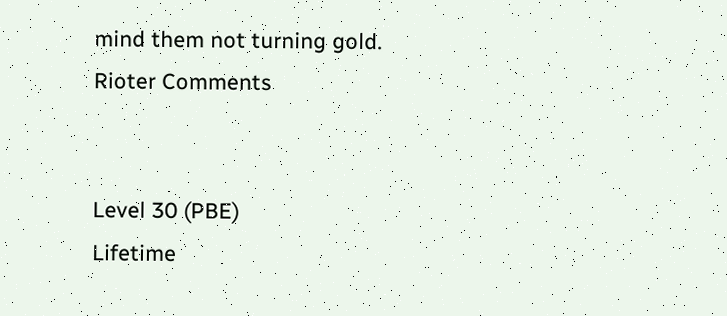mind them not turning gold.
Rioter Comments


Level 30 (PBE)
Lifetime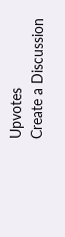Upvotes
Create a Discussion